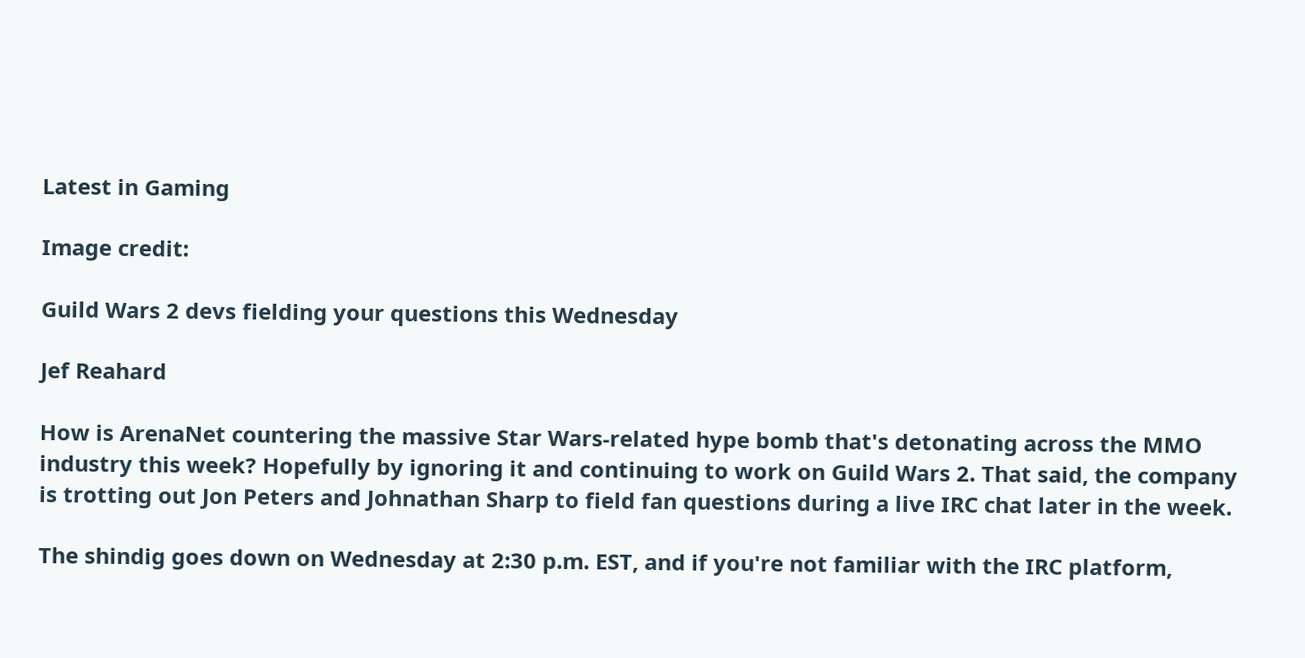Latest in Gaming

Image credit:

Guild Wars 2 devs fielding your questions this Wednesday

Jef Reahard

How is ArenaNet countering the massive Star Wars-related hype bomb that's detonating across the MMO industry this week? Hopefully by ignoring it and continuing to work on Guild Wars 2. That said, the company is trotting out Jon Peters and Johnathan Sharp to field fan questions during a live IRC chat later in the week.

The shindig goes down on Wednesday at 2:30 p.m. EST, and if you're not familiar with the IRC platform,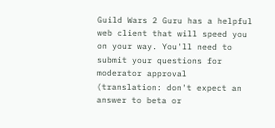Guild Wars 2 Guru has a helpful web client that will speed you on your way. You'll need to submit your questions for moderator approval (translation: don't expect an answer to beta or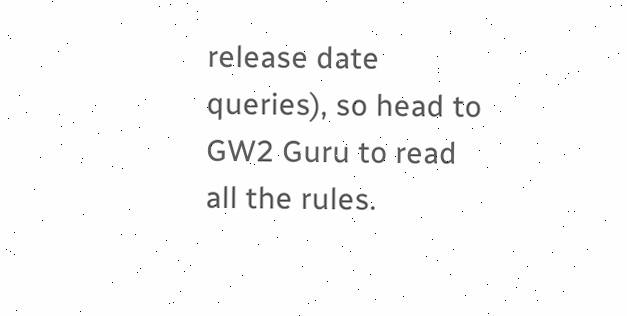release date queries), so head to GW2 Guru to read all the rules.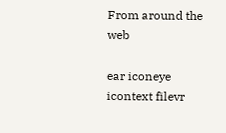From around the web

ear iconeye icontext filevr